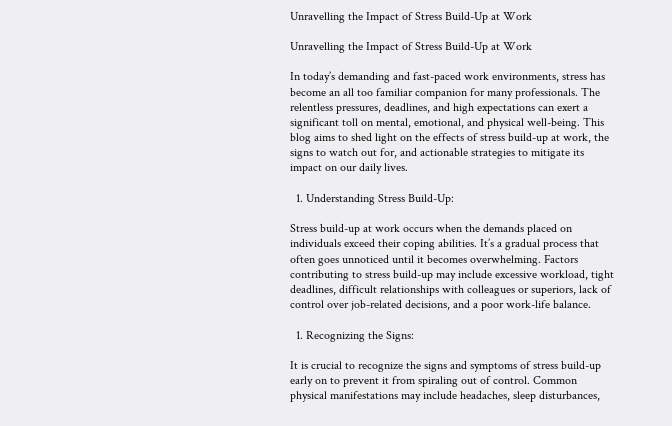Unravelling the Impact of Stress Build-Up at Work

Unravelling the Impact of Stress Build-Up at Work

In today’s demanding and fast-paced work environments, stress has become an all too familiar companion for many professionals. The relentless pressures, deadlines, and high expectations can exert a significant toll on mental, emotional, and physical well-being. This blog aims to shed light on the effects of stress build-up at work, the signs to watch out for, and actionable strategies to mitigate its impact on our daily lives.

  1. Understanding Stress Build-Up:

Stress build-up at work occurs when the demands placed on individuals exceed their coping abilities. It’s a gradual process that often goes unnoticed until it becomes overwhelming. Factors contributing to stress build-up may include excessive workload, tight deadlines, difficult relationships with colleagues or superiors, lack of control over job-related decisions, and a poor work-life balance.

  1. Recognizing the Signs:

It is crucial to recognize the signs and symptoms of stress build-up early on to prevent it from spiraling out of control. Common physical manifestations may include headaches, sleep disturbances,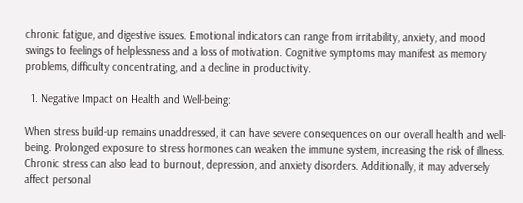chronic fatigue, and digestive issues. Emotional indicators can range from irritability, anxiety, and mood swings to feelings of helplessness and a loss of motivation. Cognitive symptoms may manifest as memory problems, difficulty concentrating, and a decline in productivity.

  1. Negative Impact on Health and Well-being:

When stress build-up remains unaddressed, it can have severe consequences on our overall health and well-being. Prolonged exposure to stress hormones can weaken the immune system, increasing the risk of illness. Chronic stress can also lead to burnout, depression, and anxiety disorders. Additionally, it may adversely affect personal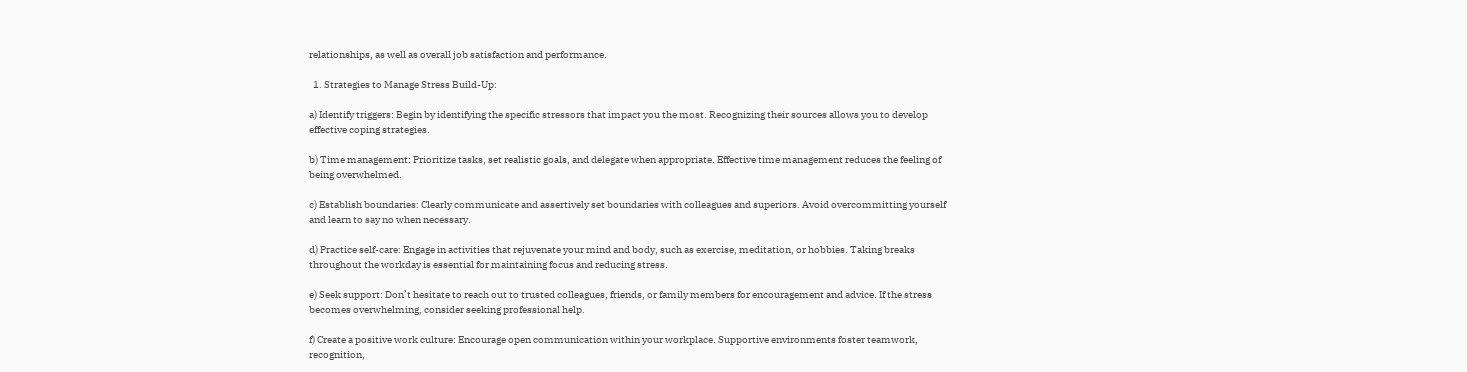relationships, as well as overall job satisfaction and performance.

  1. Strategies to Manage Stress Build-Up:

a) Identify triggers: Begin by identifying the specific stressors that impact you the most. Recognizing their sources allows you to develop effective coping strategies.

b) Time management: Prioritize tasks, set realistic goals, and delegate when appropriate. Effective time management reduces the feeling of being overwhelmed.

c) Establish boundaries: Clearly communicate and assertively set boundaries with colleagues and superiors. Avoid overcommitting yourself and learn to say no when necessary.

d) Practice self-care: Engage in activities that rejuvenate your mind and body, such as exercise, meditation, or hobbies. Taking breaks throughout the workday is essential for maintaining focus and reducing stress.

e) Seek support: Don’t hesitate to reach out to trusted colleagues, friends, or family members for encouragement and advice. If the stress becomes overwhelming, consider seeking professional help.

f) Create a positive work culture: Encourage open communication within your workplace. Supportive environments foster teamwork, recognition,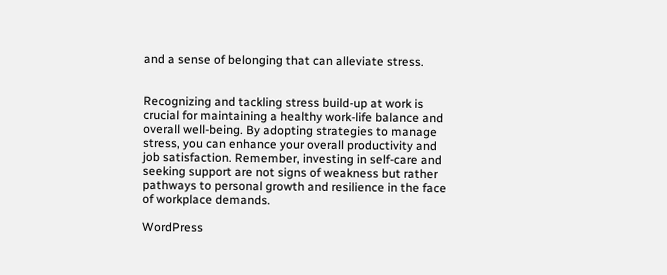and a sense of belonging that can alleviate stress.


Recognizing and tackling stress build-up at work is crucial for maintaining a healthy work-life balance and overall well-being. By adopting strategies to manage stress, you can enhance your overall productivity and job satisfaction. Remember, investing in self-care and seeking support are not signs of weakness but rather pathways to personal growth and resilience in the face of workplace demands.

WordPress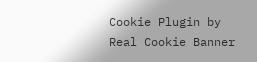Cookie Plugin by Real Cookie Banner